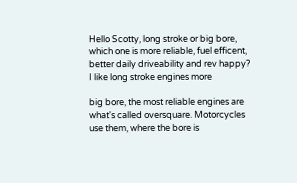Hello Scotty, long stroke or big bore, which one is more reliable, fuel efficent, better daily driveability and rev happy? I like long stroke engines more

big bore, the most reliable engines are what's called oversquare. Motorcycles use them, where the bore is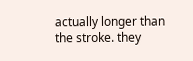actually longer than the stroke. they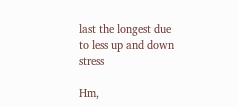last the longest due to less up and down stress

Hm,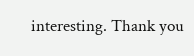interesting. Thank you